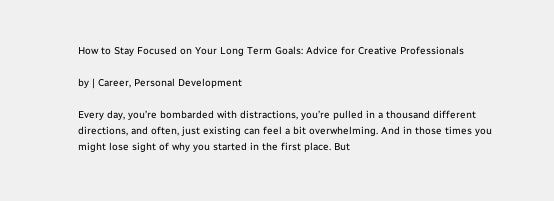How to Stay Focused on Your Long Term Goals: Advice for Creative Professionals

by | Career, Personal Development

Every day, you’re bombarded with distractions, you’re pulled in a thousand different directions, and often, just existing can feel a bit overwhelming. And in those times you might lose sight of why you started in the first place. But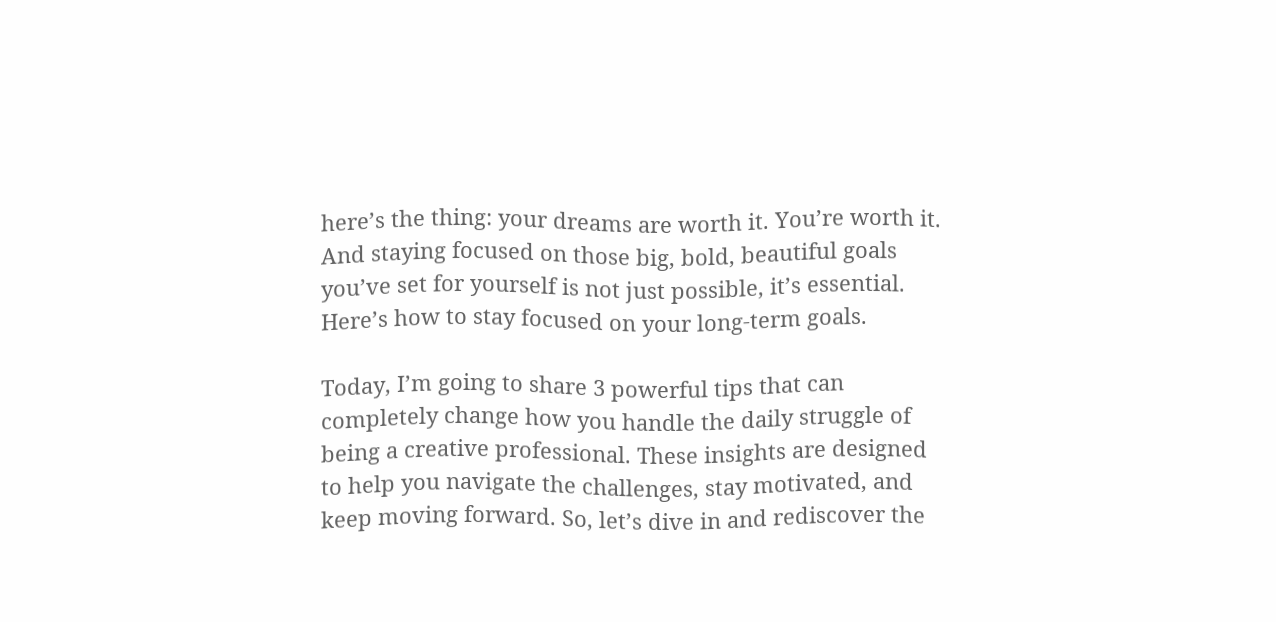here’s the thing: your dreams are worth it. You’re worth it. And staying focused on those big, bold, beautiful goals you’ve set for yourself is not just possible, it’s essential. Here’s how to stay focused on your long-term goals.

Today, I’m going to share 3 powerful tips that can completely change how you handle the daily struggle of being a creative professional. These insights are designed to help you navigate the challenges, stay motivated, and keep moving forward. So, let’s dive in and rediscover the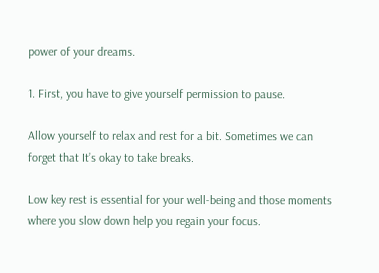power of your dreams.

1. First, you have to give yourself permission to pause.

Allow yourself to relax and rest for a bit. Sometimes we can forget that It’s okay to take breaks.

Low key rest is essential for your well-being and those moments where you slow down help you regain your focus.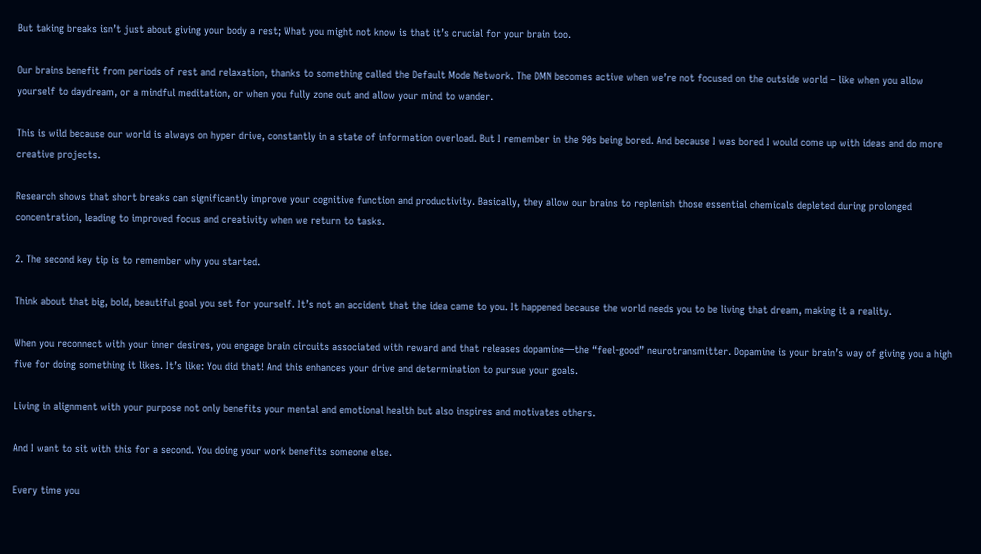But taking breaks isn’t just about giving your body a rest; What you might not know is that it’s crucial for your brain too.

Our brains benefit from periods of rest and relaxation, thanks to something called the Default Mode Network. The DMN becomes active when we’re not focused on the outside world – like when you allow yourself to daydream, or a mindful meditation, or when you fully zone out and allow your mind to wander.

This is wild because our world is always on hyper drive, constantly in a state of information overload. But I remember in the 90s being bored. And because I was bored I would come up with ideas and do more creative projects.

Research shows that short breaks can significantly improve your cognitive function and productivity. Basically, they allow our brains to replenish those essential chemicals depleted during prolonged concentration, leading to improved focus and creativity when we return to tasks.

2. The second key tip is to remember why you started.

Think about that big, bold, beautiful goal you set for yourself. It’s not an accident that the idea came to you. It happened because the world needs you to be living that dream, making it a reality.

When you reconnect with your inner desires, you engage brain circuits associated with reward and that releases dopamine—the “feel-good” neurotransmitter. Dopamine is your brain’s way of giving you a high five for doing something it likes. It’s like: You did that! And this enhances your drive and determination to pursue your goals.

Living in alignment with your purpose not only benefits your mental and emotional health but also inspires and motivates others.

And I want to sit with this for a second. You doing your work benefits someone else.

Every time you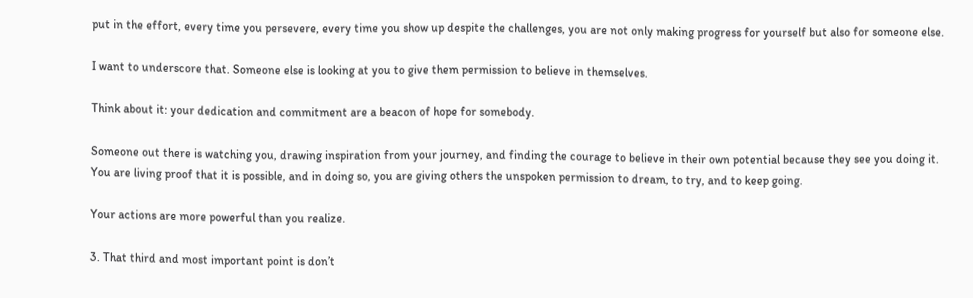put in the effort, every time you persevere, every time you show up despite the challenges, you are not only making progress for yourself but also for someone else.

I want to underscore that. Someone else is looking at you to give them permission to believe in themselves.

Think about it: your dedication and commitment are a beacon of hope for somebody.

Someone out there is watching you, drawing inspiration from your journey, and finding the courage to believe in their own potential because they see you doing it. You are living proof that it is possible, and in doing so, you are giving others the unspoken permission to dream, to try, and to keep going.

Your actions are more powerful than you realize.

3. That third and most important point is don’t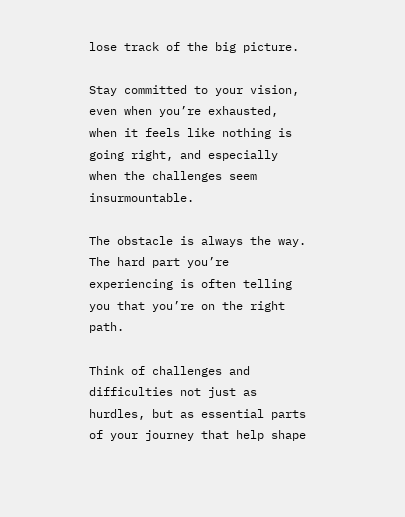lose track of the big picture.

Stay committed to your vision, even when you’re exhausted, when it feels like nothing is going right, and especially when the challenges seem insurmountable.

The obstacle is always the way. The hard part you’re experiencing is often telling you that you’re on the right path.

Think of challenges and difficulties not just as hurdles, but as essential parts of your journey that help shape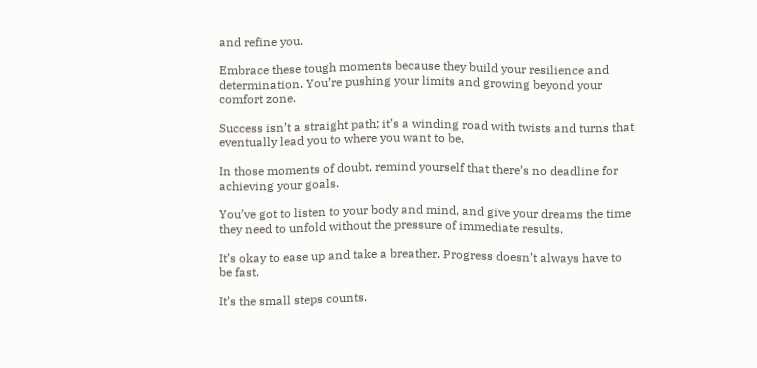and refine you.

Embrace these tough moments because they build your resilience and determination. You’re pushing your limits and growing beyond your comfort zone.

Success isn’t a straight path; it’s a winding road with twists and turns that eventually lead you to where you want to be.

In those moments of doubt, remind yourself that there’s no deadline for achieving your goals.

You’ve got to listen to your body and mind, and give your dreams the time they need to unfold without the pressure of immediate results.

It’s okay to ease up and take a breather. Progress doesn’t always have to be fast.

It’s the small steps counts.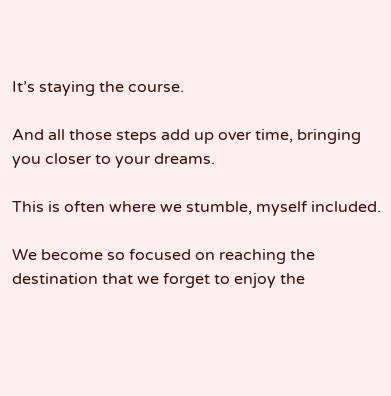It’s staying the course.

And all those steps add up over time, bringing you closer to your dreams.

This is often where we stumble, myself included.

We become so focused on reaching the destination that we forget to enjoy the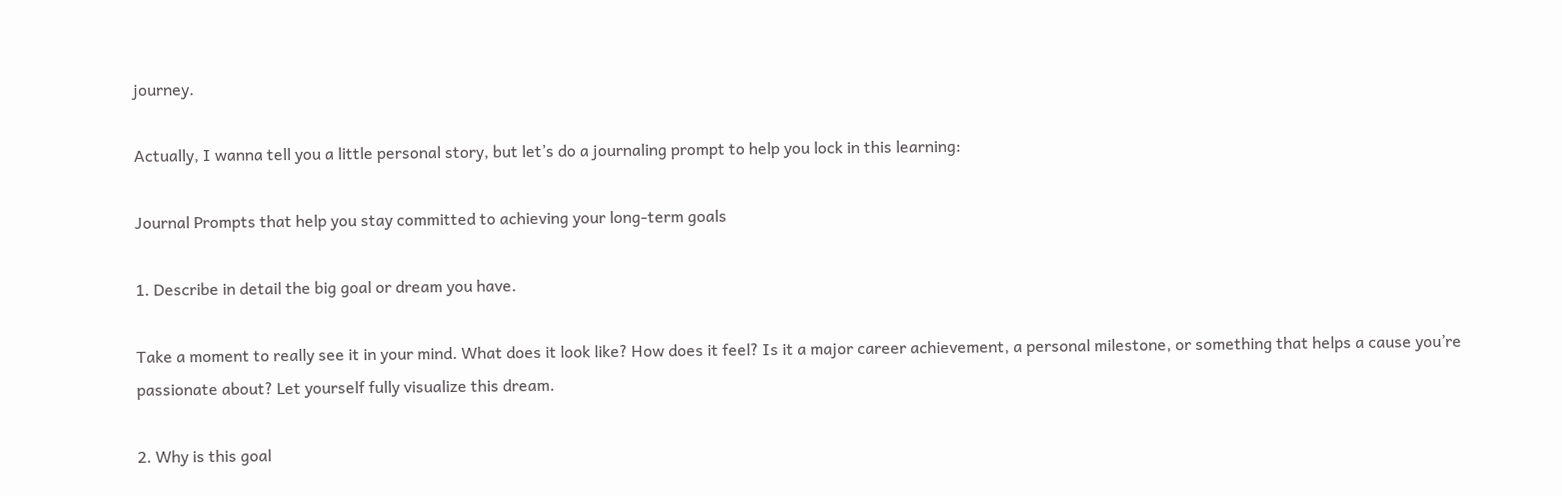journey.

Actually, I wanna tell you a little personal story, but let’s do a journaling prompt to help you lock in this learning:

Journal Prompts that help you stay committed to achieving your long-term goals

1. Describe in detail the big goal or dream you have.

Take a moment to really see it in your mind. What does it look like? How does it feel? Is it a major career achievement, a personal milestone, or something that helps a cause you’re passionate about? Let yourself fully visualize this dream.

2. Why is this goal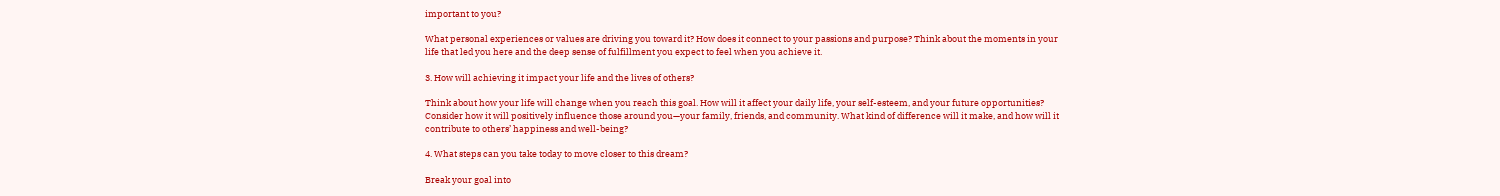important to you?

What personal experiences or values are driving you toward it? How does it connect to your passions and purpose? Think about the moments in your life that led you here and the deep sense of fulfillment you expect to feel when you achieve it.

3. How will achieving it impact your life and the lives of others?

Think about how your life will change when you reach this goal. How will it affect your daily life, your self-esteem, and your future opportunities? Consider how it will positively influence those around you—your family, friends, and community. What kind of difference will it make, and how will it contribute to others’ happiness and well-being?

4. What steps can you take today to move closer to this dream?

Break your goal into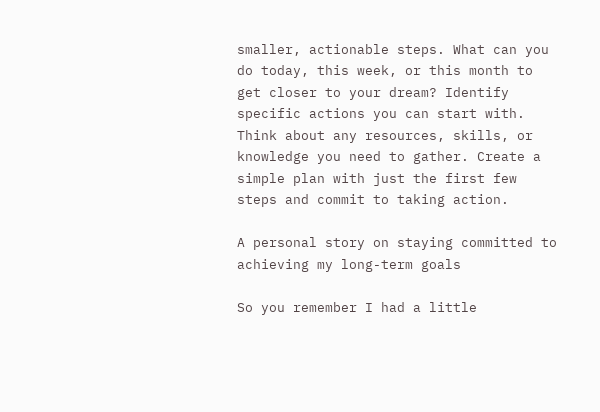smaller, actionable steps. What can you do today, this week, or this month to get closer to your dream? Identify specific actions you can start with. Think about any resources, skills, or knowledge you need to gather. Create a simple plan with just the first few steps and commit to taking action.

A personal story on staying committed to achieving my long-term goals

So you remember I had a little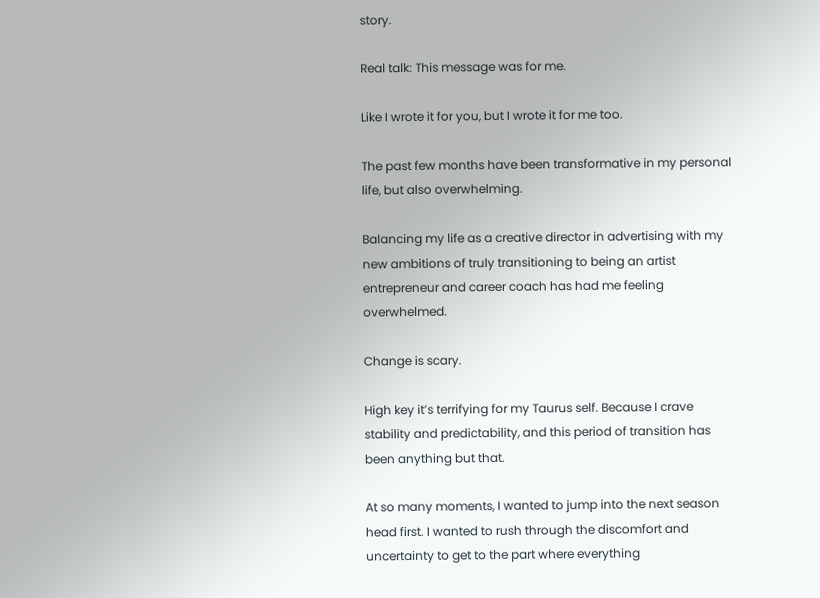story.

Real talk: This message was for me.

Like I wrote it for you, but I wrote it for me too.

The past few months have been transformative in my personal life, but also overwhelming.

Balancing my life as a creative director in advertising with my new ambitions of truly transitioning to being an artist entrepreneur and career coach has had me feeling overwhelmed.

Change is scary.

High key it’s terrifying for my Taurus self. Because I crave stability and predictability, and this period of transition has been anything but that.

At so many moments, I wanted to jump into the next season head first. I wanted to rush through the discomfort and uncertainty to get to the part where everything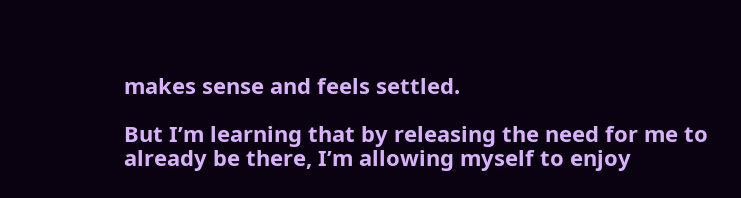makes sense and feels settled.

But I’m learning that by releasing the need for me to already be there, I’m allowing myself to enjoy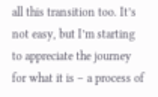all this transition too. It’s not easy, but I’m starting to appreciate the journey for what it is – a process of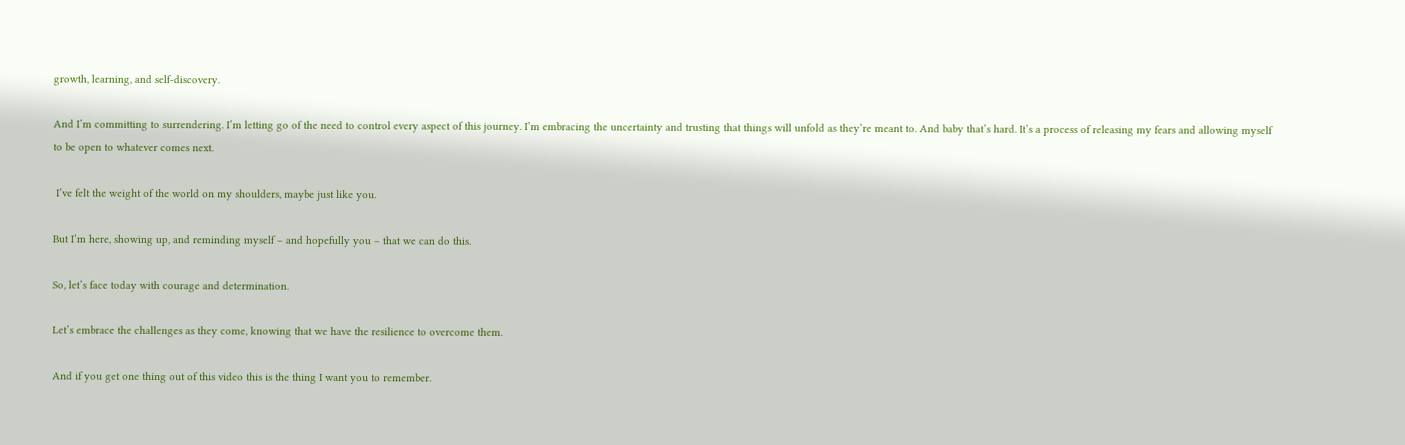growth, learning, and self-discovery.

And I’m committing to surrendering. I’m letting go of the need to control every aspect of this journey. I’m embracing the uncertainty and trusting that things will unfold as they’re meant to. And baby that’s hard. It’s a process of releasing my fears and allowing myself to be open to whatever comes next.

 I’ve felt the weight of the world on my shoulders, maybe just like you.

But I’m here, showing up, and reminding myself – and hopefully you – that we can do this.

So, let’s face today with courage and determination.

Let’s embrace the challenges as they come, knowing that we have the resilience to overcome them.

And if you get one thing out of this video this is the thing I want you to remember.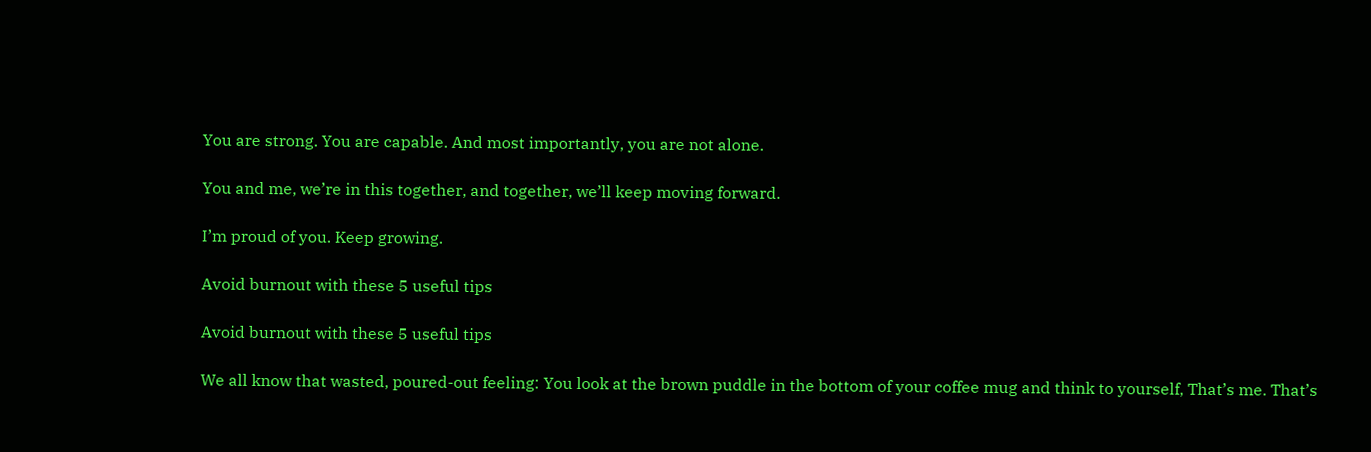You are strong. You are capable. And most importantly, you are not alone.

You and me, we’re in this together, and together, we’ll keep moving forward.

I’m proud of you. Keep growing.

Avoid burnout with these 5 useful tips

Avoid burnout with these 5 useful tips

We all know that wasted, poured-out feeling: You look at the brown puddle in the bottom of your coffee mug and think to yourself, That’s me. That’s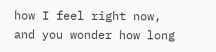how I feel right now, and you wonder how long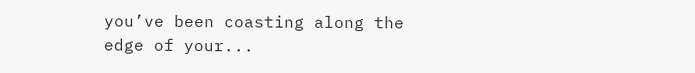you’ve been coasting along the edge of your...